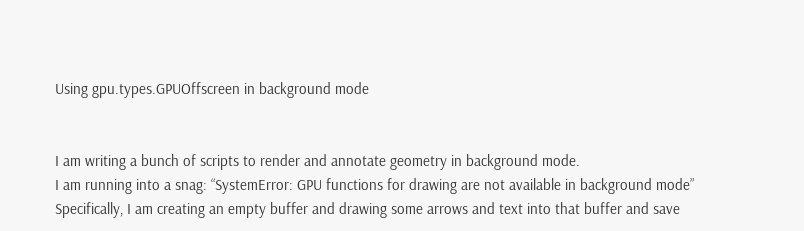Using gpu.types.GPUOffscreen in background mode


I am writing a bunch of scripts to render and annotate geometry in background mode.
I am running into a snag: “SystemError: GPU functions for drawing are not available in background mode”
Specifically, I am creating an empty buffer and drawing some arrows and text into that buffer and save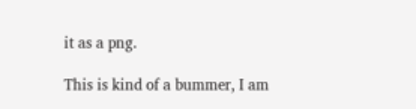it as a png.

This is kind of a bummer, I am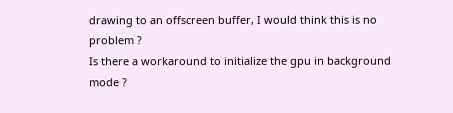drawing to an offscreen buffer, I would think this is no problem ?
Is there a workaround to initialize the gpu in background mode ?